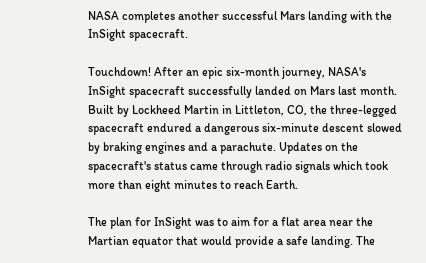NASA completes another successful Mars landing with the InSight spacecraft.

Touchdown! After an epic six-month journey, NASA's InSight spacecraft successfully landed on Mars last month. Built by Lockheed Martin in Littleton, CO, the three-legged spacecraft endured a dangerous six-minute descent slowed by braking engines and a parachute. Updates on the spacecraft's status came through radio signals which took more than eight minutes to reach Earth.

The plan for InSight was to aim for a flat area near the Martian equator that would provide a safe landing. The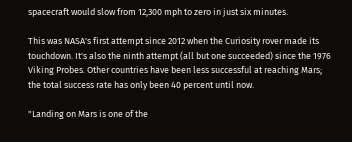spacecraft would slow from 12,300 mph to zero in just six minutes.

This was NASA's first attempt since 2012 when the Curiosity rover made its touchdown. It's also the ninth attempt (all but one succeeded) since the 1976 Viking Probes. Other countries have been less successful at reaching Mars; the total success rate has only been 40 percent until now.

"Landing on Mars is one of the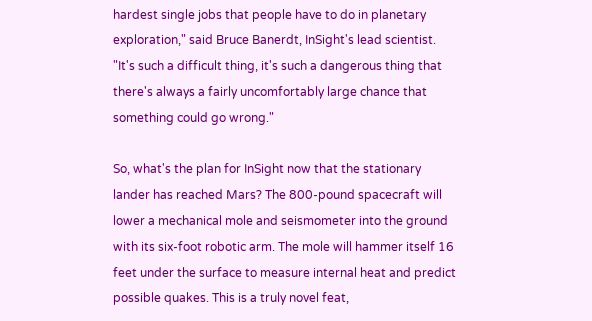hardest single jobs that people have to do in planetary exploration," said Bruce Banerdt, InSight's lead scientist. "It's such a difficult thing, it's such a dangerous thing that there's always a fairly uncomfortably large chance that something could go wrong."

So, what's the plan for InSight now that the stationary lander has reached Mars? The 800-pound spacecraft will lower a mechanical mole and seismometer into the ground with its six-foot robotic arm. The mole will hammer itself 16 feet under the surface to measure internal heat and predict possible quakes. This is a truly novel feat,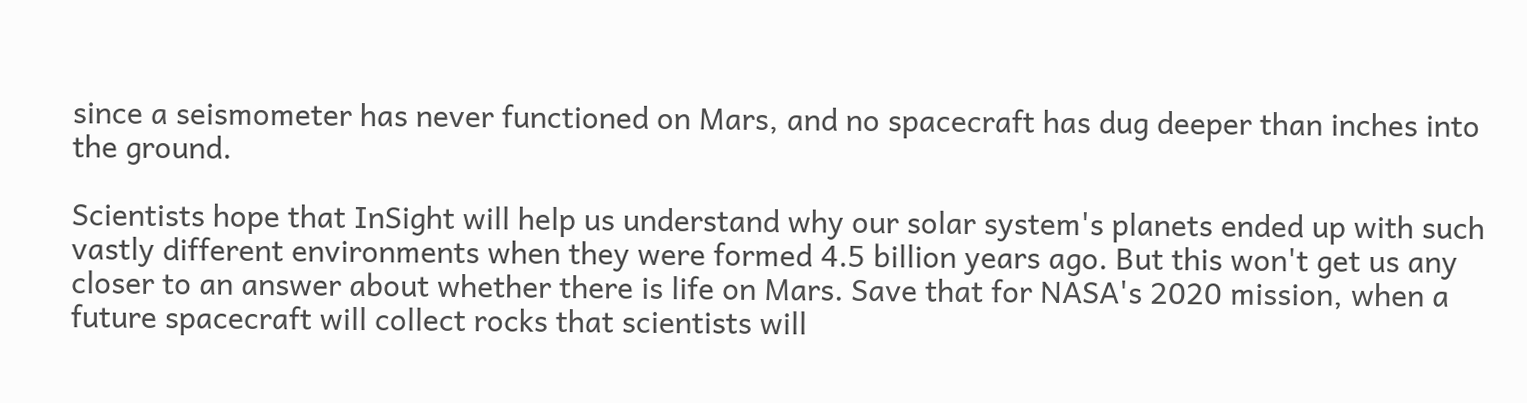since a seismometer has never functioned on Mars, and no spacecraft has dug deeper than inches into the ground.

Scientists hope that InSight will help us understand why our solar system's planets ended up with such vastly different environments when they were formed 4.5 billion years ago. But this won't get us any closer to an answer about whether there is life on Mars. Save that for NASA's 2020 mission, when a future spacecraft will collect rocks that scientists will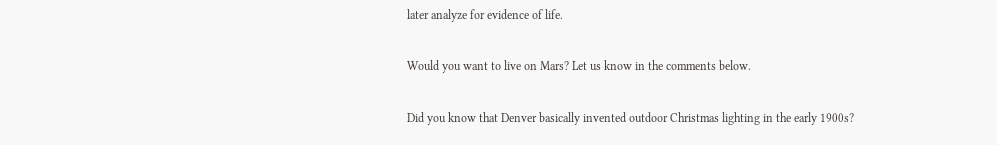later analyze for evidence of life.

Would you want to live on Mars? Let us know in the comments below.

Did you know that Denver basically invented outdoor Christmas lighting in the early 1900s?